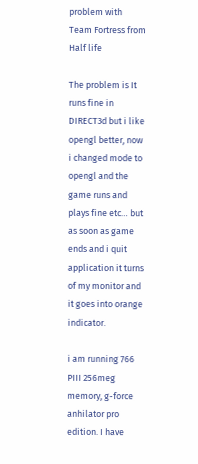problem with Team Fortress from Half life

The problem is It runs fine in DIRECT3d but i like opengl better, now i changed mode to opengl and the game runs and plays fine etc… but as soon as game ends and i quit application it turns of my monitor and it goes into orange indicator.

i am running 766 PIII 256meg memory, g-force anhilator pro edition. I have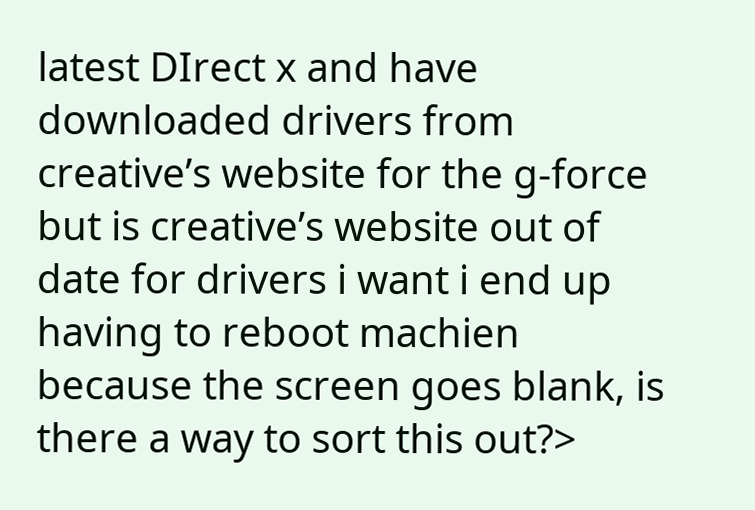latest DIrect x and have downloaded drivers from creative’s website for the g-force but is creative’s website out of date for drivers i want i end up having to reboot machien because the screen goes blank, is there a way to sort this out?>